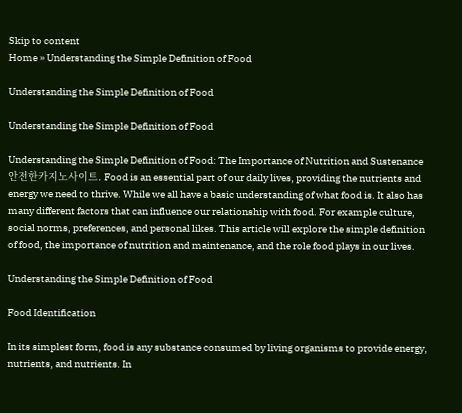Skip to content
Home » Understanding the Simple Definition of Food

Understanding the Simple Definition of Food

Understanding the Simple Definition of Food

Understanding the Simple Definition of Food: The Importance of Nutrition and Sustenance 안전한카지노사이트. Food is an essential part of our daily lives, providing the nutrients and energy we need to thrive. While we all have a basic understanding of what food is. It also has many different factors that can influence our relationship with food. For example culture, social norms, preferences, and personal likes. This article will explore the simple definition of food, the importance of nutrition and maintenance, and the role food plays in our lives.

Understanding the Simple Definition of Food

Food Identification

In its simplest form, food is any substance consumed by living organisms to provide energy, nutrients, and nutrients. In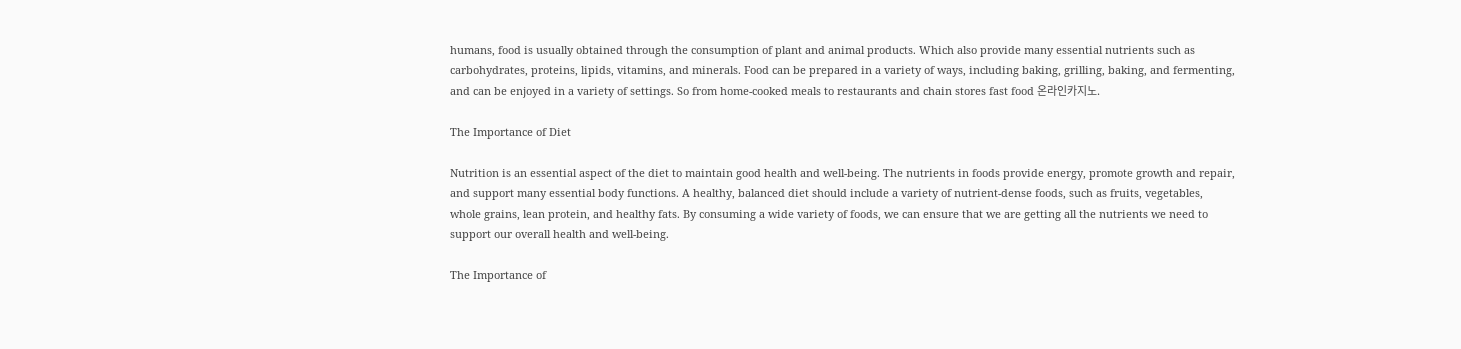humans, food is usually obtained through the consumption of plant and animal products. Which also provide many essential nutrients such as carbohydrates, proteins, lipids, vitamins, and minerals. Food can be prepared in a variety of ways, including baking, grilling, baking, and fermenting, and can be enjoyed in a variety of settings. So from home-cooked meals to restaurants and chain stores fast food 온라인카지노.

The Importance of Diet

Nutrition is an essential aspect of the diet to maintain good health and well-being. The nutrients in foods provide energy, promote growth and repair, and support many essential body functions. A healthy, balanced diet should include a variety of nutrient-dense foods, such as fruits, vegetables, whole grains, lean protein, and healthy fats. By consuming a wide variety of foods, we can ensure that we are getting all the nutrients we need to support our overall health and well-being.

The Importance of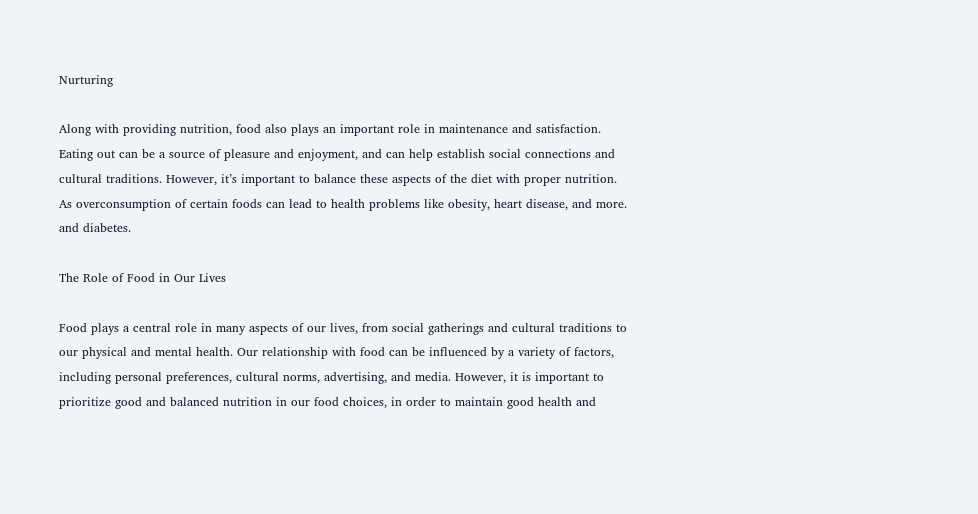Nurturing

Along with providing nutrition, food also plays an important role in maintenance and satisfaction. Eating out can be a source of pleasure and enjoyment, and can help establish social connections and cultural traditions. However, it’s important to balance these aspects of the diet with proper nutrition. As overconsumption of certain foods can lead to health problems like obesity, heart disease, and more. and diabetes.

The Role of Food in Our Lives

Food plays a central role in many aspects of our lives, from social gatherings and cultural traditions to our physical and mental health. Our relationship with food can be influenced by a variety of factors, including personal preferences, cultural norms, advertising, and media. However, it is important to prioritize good and balanced nutrition in our food choices, in order to maintain good health and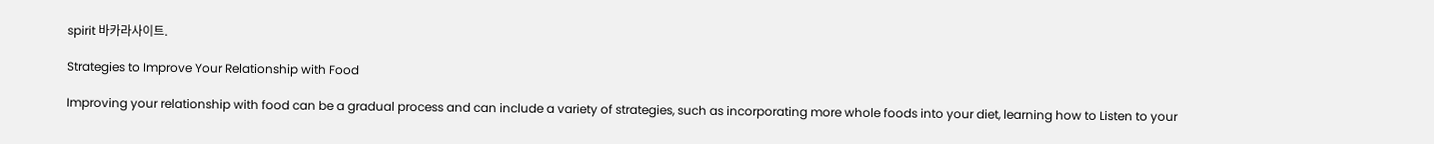spirit 바카라사이트.

Strategies to Improve Your Relationship with Food

Improving your relationship with food can be a gradual process and can include a variety of strategies, such as incorporating more whole foods into your diet, learning how to Listen to your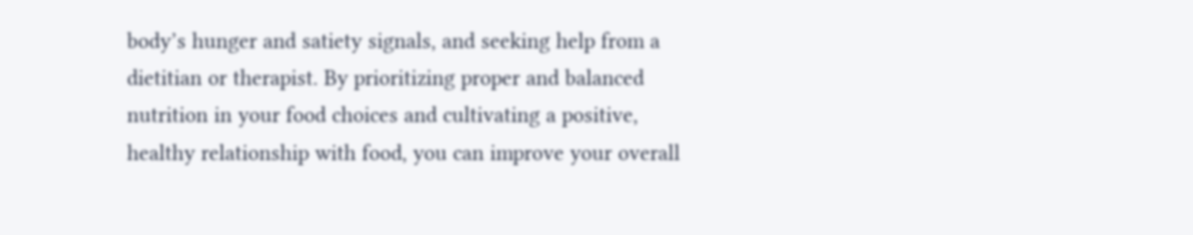body’s hunger and satiety signals, and seeking help from a dietitian or therapist. By prioritizing proper and balanced nutrition in your food choices and cultivating a positive, healthy relationship with food, you can improve your overall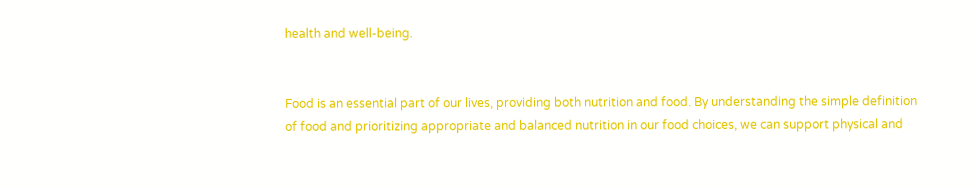health and well-being.


Food is an essential part of our lives, providing both nutrition and food. By understanding the simple definition of food and prioritizing appropriate and balanced nutrition in our food choices, we can support physical and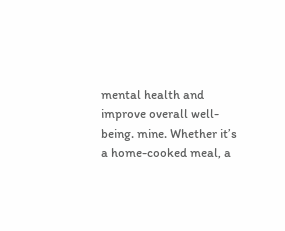mental health and improve overall well-being. mine. Whether it’s a home-cooked meal, a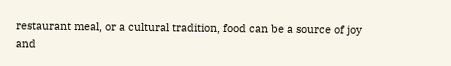restaurant meal, or a cultural tradition, food can be a source of joy and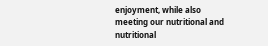enjoyment, while also meeting our nutritional and nutritional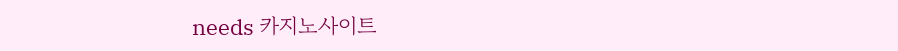needs 카지노사이트